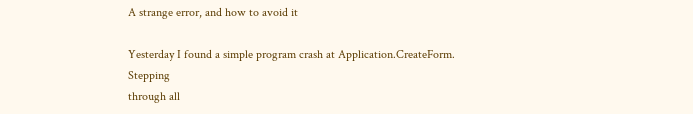A strange error, and how to avoid it

Yesterday I found a simple program crash at Application.CreateForm. Stepping
through all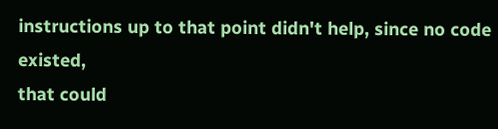instructions up to that point didn't help, since no code existed,
that could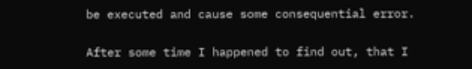be executed and cause some consequential error.

After some time I happened to find out, that I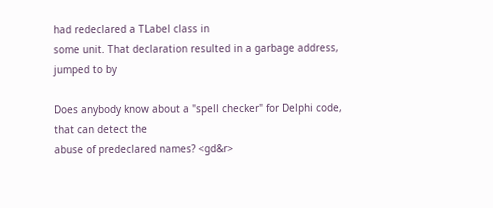had redeclared a TLabel class in
some unit. That declaration resulted in a garbage address, jumped to by

Does anybody know about a "spell checker" for Delphi code, that can detect the
abuse of predeclared names? <gd&r>